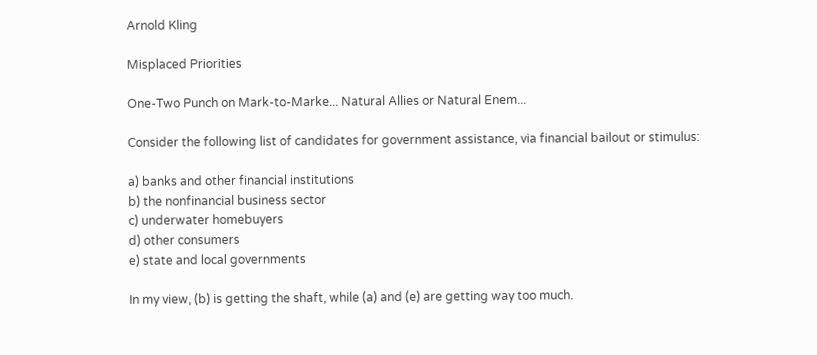Arnold Kling

Misplaced Priorities

One-Two Punch on Mark-to-Marke... Natural Allies or Natural Enem...

Consider the following list of candidates for government assistance, via financial bailout or stimulus:

a) banks and other financial institutions
b) the nonfinancial business sector
c) underwater homebuyers
d) other consumers
e) state and local governments

In my view, (b) is getting the shaft, while (a) and (e) are getting way too much.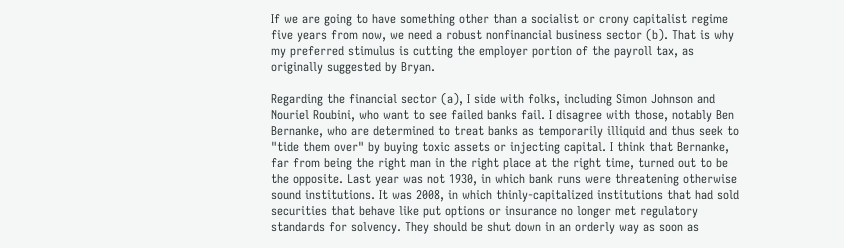If we are going to have something other than a socialist or crony capitalist regime five years from now, we need a robust nonfinancial business sector (b). That is why my preferred stimulus is cutting the employer portion of the payroll tax, as originally suggested by Bryan.

Regarding the financial sector (a), I side with folks, including Simon Johnson and Nouriel Roubini, who want to see failed banks fail. I disagree with those, notably Ben Bernanke, who are determined to treat banks as temporarily illiquid and thus seek to "tide them over" by buying toxic assets or injecting capital. I think that Bernanke, far from being the right man in the right place at the right time, turned out to be the opposite. Last year was not 1930, in which bank runs were threatening otherwise sound institutions. It was 2008, in which thinly-capitalized institutions that had sold securities that behave like put options or insurance no longer met regulatory standards for solvency. They should be shut down in an orderly way as soon as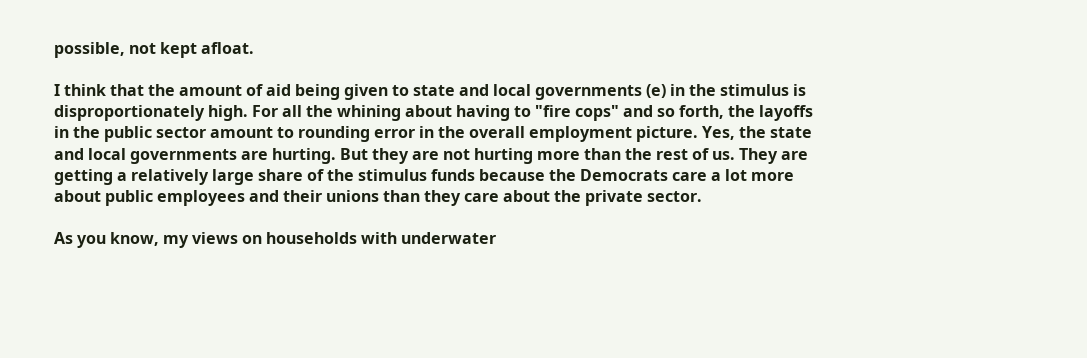possible, not kept afloat.

I think that the amount of aid being given to state and local governments (e) in the stimulus is disproportionately high. For all the whining about having to "fire cops" and so forth, the layoffs in the public sector amount to rounding error in the overall employment picture. Yes, the state and local governments are hurting. But they are not hurting more than the rest of us. They are getting a relatively large share of the stimulus funds because the Democrats care a lot more about public employees and their unions than they care about the private sector.

As you know, my views on households with underwater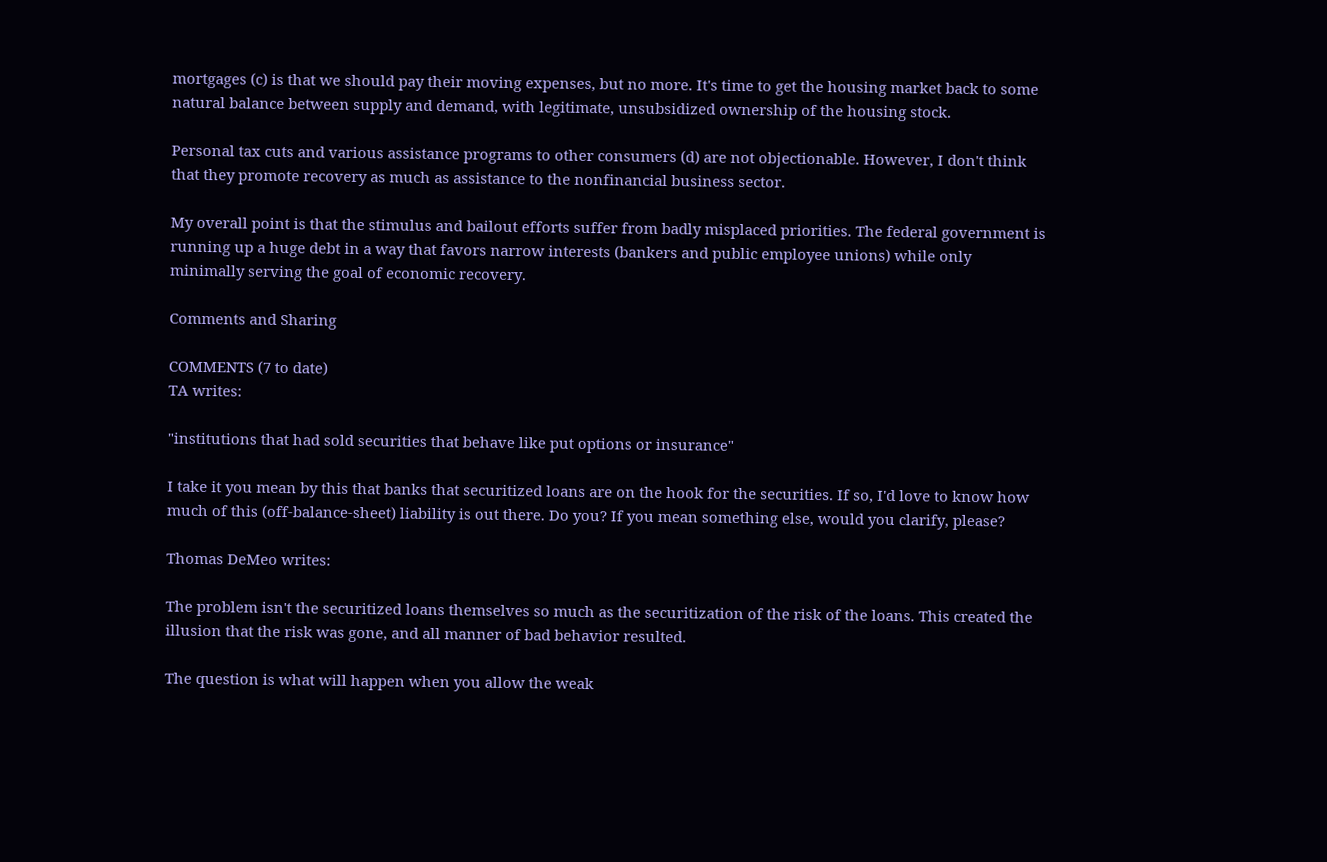mortgages (c) is that we should pay their moving expenses, but no more. It's time to get the housing market back to some natural balance between supply and demand, with legitimate, unsubsidized ownership of the housing stock.

Personal tax cuts and various assistance programs to other consumers (d) are not objectionable. However, I don't think that they promote recovery as much as assistance to the nonfinancial business sector.

My overall point is that the stimulus and bailout efforts suffer from badly misplaced priorities. The federal government is running up a huge debt in a way that favors narrow interests (bankers and public employee unions) while only minimally serving the goal of economic recovery.

Comments and Sharing

COMMENTS (7 to date)
TA writes:

"institutions that had sold securities that behave like put options or insurance"

I take it you mean by this that banks that securitized loans are on the hook for the securities. If so, I'd love to know how much of this (off-balance-sheet) liability is out there. Do you? If you mean something else, would you clarify, please?

Thomas DeMeo writes:

The problem isn't the securitized loans themselves so much as the securitization of the risk of the loans. This created the illusion that the risk was gone, and all manner of bad behavior resulted.

The question is what will happen when you allow the weak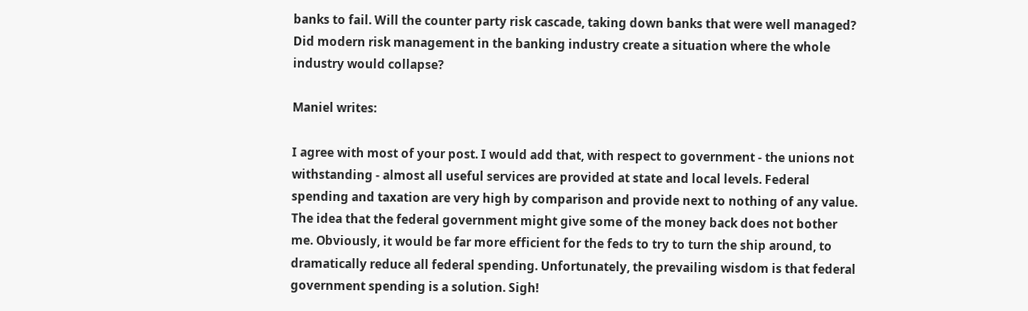banks to fail. Will the counter party risk cascade, taking down banks that were well managed? Did modern risk management in the banking industry create a situation where the whole industry would collapse?

Maniel writes:

I agree with most of your post. I would add that, with respect to government - the unions not withstanding - almost all useful services are provided at state and local levels. Federal spending and taxation are very high by comparison and provide next to nothing of any value. The idea that the federal government might give some of the money back does not bother me. Obviously, it would be far more efficient for the feds to try to turn the ship around, to dramatically reduce all federal spending. Unfortunately, the prevailing wisdom is that federal government spending is a solution. Sigh!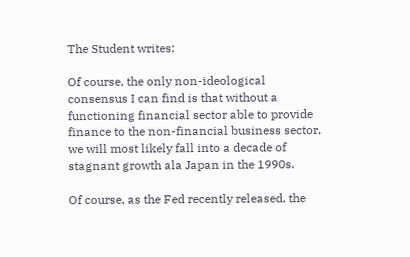The Student writes:

Of course, the only non-ideological consensus I can find is that without a functioning financial sector able to provide finance to the non-financial business sector, we will most likely fall into a decade of stagnant growth ala Japan in the 1990s.

Of course, as the Fed recently released, the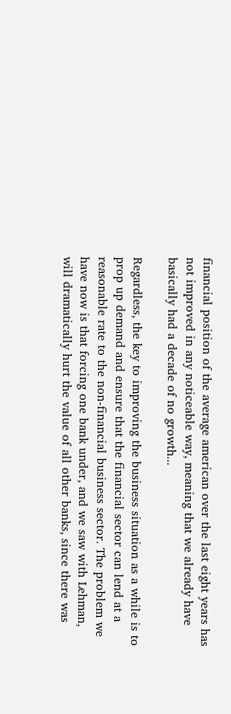financial position of the average american over the last eight years has not improved in any noticeable way, meaning that we already have basically had a decade of no growth...

Regardless, the key to improving the business situation as a while is to prop up demand and ensure that the financial sector can lend at a reasonable rate to the non-financial business sector. The problem we have now is that forcing one bank under, and we saw with Lehman, will dramatically hurt the value of all other banks, since there was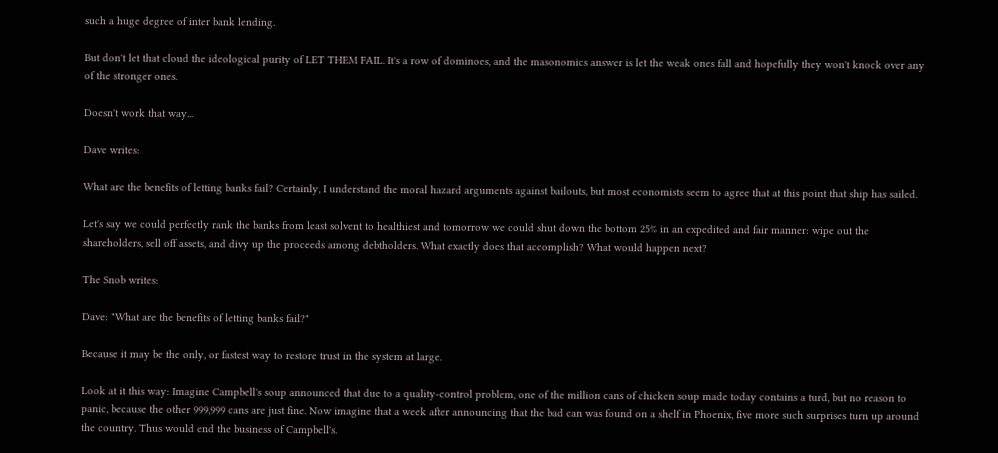such a huge degree of inter bank lending.

But don't let that cloud the ideological purity of LET THEM FAIL. It's a row of dominoes, and the masonomics answer is let the weak ones fall and hopefully they won't knock over any of the stronger ones.

Doesn't work that way...

Dave writes:

What are the benefits of letting banks fail? Certainly, I understand the moral hazard arguments against bailouts, but most economists seem to agree that at this point that ship has sailed.

Let's say we could perfectly rank the banks from least solvent to healthiest and tomorrow we could shut down the bottom 25% in an expedited and fair manner: wipe out the shareholders, sell off assets, and divy up the proceeds among debtholders. What exactly does that accomplish? What would happen next?

The Snob writes:

Dave: "What are the benefits of letting banks fail?"

Because it may be the only, or fastest way to restore trust in the system at large.

Look at it this way: Imagine Campbell's soup announced that due to a quality-control problem, one of the million cans of chicken soup made today contains a turd, but no reason to panic, because the other 999,999 cans are just fine. Now imagine that a week after announcing that the bad can was found on a shelf in Phoenix, five more such surprises turn up around the country. Thus would end the business of Campbell's.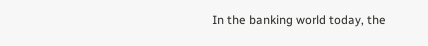In the banking world today, the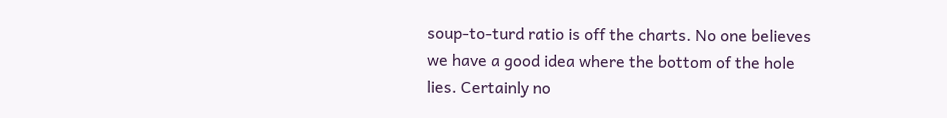soup-to-turd ratio is off the charts. No one believes we have a good idea where the bottom of the hole lies. Certainly no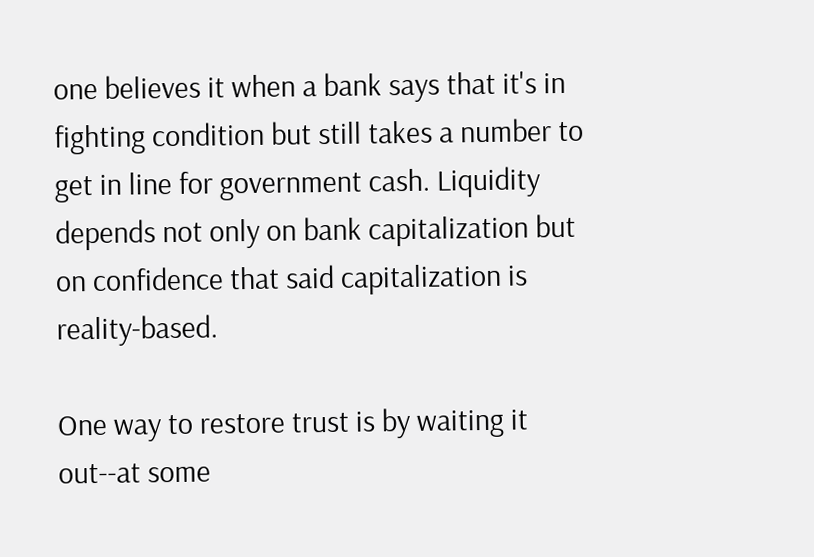one believes it when a bank says that it's in fighting condition but still takes a number to get in line for government cash. Liquidity depends not only on bank capitalization but on confidence that said capitalization is reality-based.

One way to restore trust is by waiting it out--at some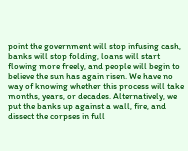point the government will stop infusing cash, banks will stop folding, loans will start flowing more freely, and people will begin to believe the sun has again risen. We have no way of knowing whether this process will take months, years, or decades. Alternatively, we put the banks up against a wall, fire, and dissect the corpses in full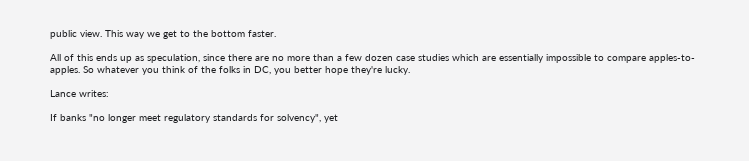public view. This way we get to the bottom faster.

All of this ends up as speculation, since there are no more than a few dozen case studies which are essentially impossible to compare apples-to-apples. So whatever you think of the folks in DC, you better hope they're lucky.

Lance writes:

If banks "no longer meet regulatory standards for solvency", yet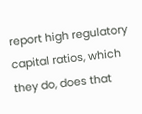report high regulatory capital ratios, which they do, does that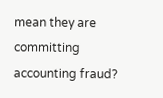mean they are committing accounting fraud?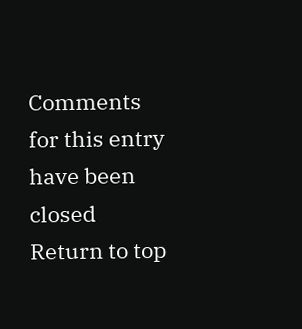Comments for this entry have been closed
Return to top